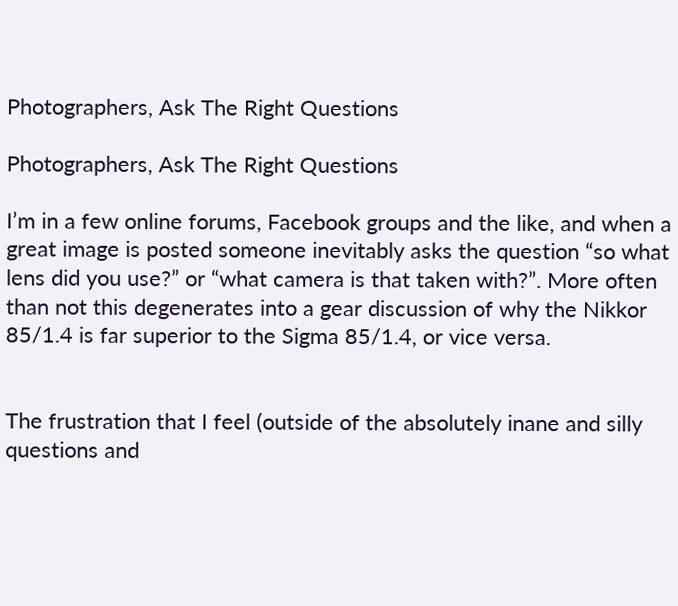Photographers, Ask The Right Questions

Photographers, Ask The Right Questions

I’m in a few online forums, Facebook groups and the like, and when a great image is posted someone inevitably asks the question “so what lens did you use?” or “what camera is that taken with?”. More often than not this degenerates into a gear discussion of why the Nikkor 85/1.4 is far superior to the Sigma 85/1.4, or vice versa.


The frustration that I feel (outside of the absolutely inane and silly questions and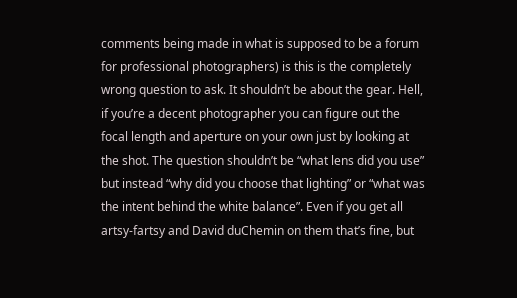comments being made in what is supposed to be a forum for professional photographers) is this is the completely wrong question to ask. It shouldn’t be about the gear. Hell, if you’re a decent photographer you can figure out the focal length and aperture on your own just by looking at the shot. The question shouldn’t be “what lens did you use” but instead “why did you choose that lighting” or “what was the intent behind the white balance”. Even if you get all artsy-fartsy and David duChemin on them that’s fine, but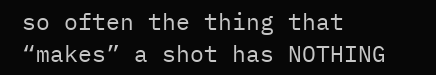so often the thing that “makes” a shot has NOTHING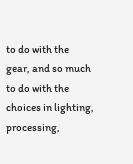to do with the gear, and so much to do with the choices in lighting, processing,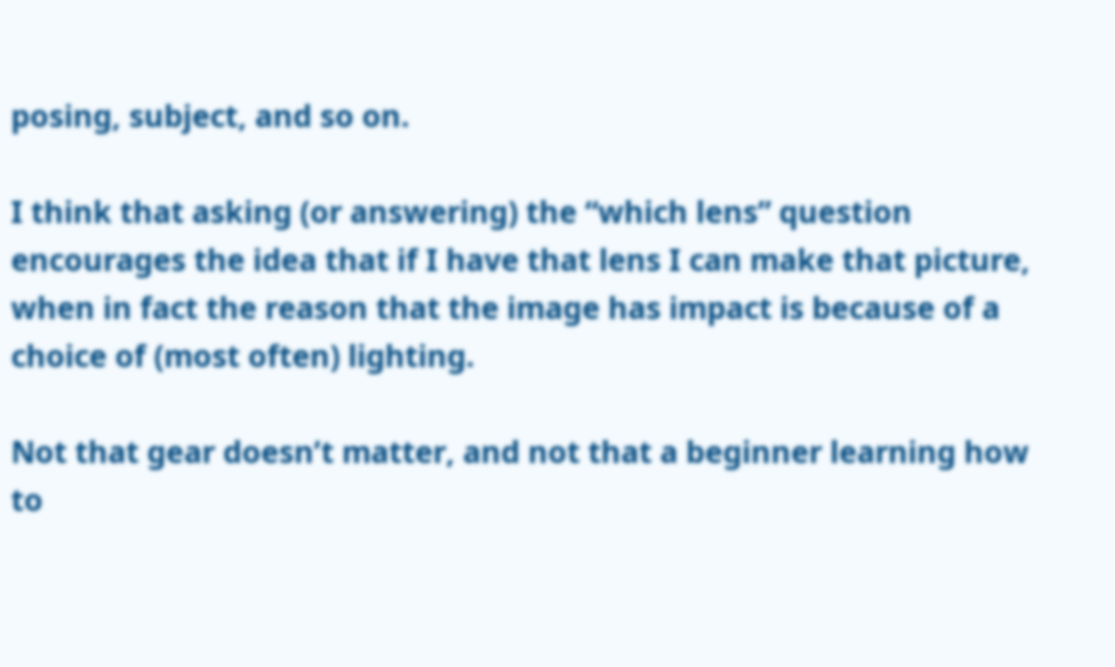posing, subject, and so on.

I think that asking (or answering) the “which lens” question encourages the idea that if I have that lens I can make that picture, when in fact the reason that the image has impact is because of a choice of (most often) lighting.

Not that gear doesn’t matter, and not that a beginner learning how to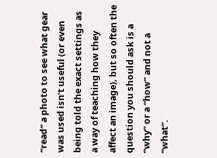“read” a photo to see what gear was used isn’t useful (or even being told the exact settings as a way of teaching how they affect an image), but so often the question you should ask is a “why” or a “how” and not a “what”.